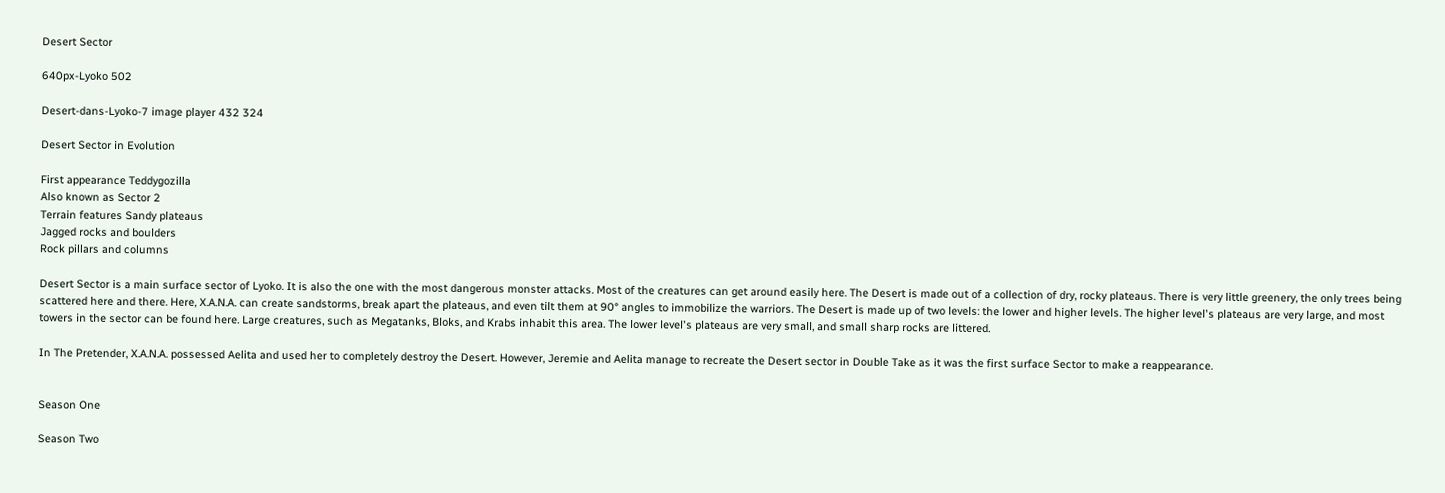Desert Sector

640px-Lyoko 502

Desert-dans-Lyoko-7 image player 432 324

Desert Sector in Evolution

First appearance Teddygozilla
Also known as Sector 2
Terrain features Sandy plateaus
Jagged rocks and boulders
Rock pillars and columns

Desert Sector is a main surface sector of Lyoko. It is also the one with the most dangerous monster attacks. Most of the creatures can get around easily here. The Desert is made out of a collection of dry, rocky plateaus. There is very little greenery, the only trees being scattered here and there. Here, X.A.N.A. can create sandstorms, break apart the plateaus, and even tilt them at 90° angles to immobilize the warriors. The Desert is made up of two levels: the lower and higher levels. The higher level's plateaus are very large, and most towers in the sector can be found here. Large creatures, such as Megatanks, Bloks, and Krabs inhabit this area. The lower level's plateaus are very small, and small sharp rocks are littered.

In The Pretender, X.A.N.A. possessed Aelita and used her to completely destroy the Desert. However, Jeremie and Aelita manage to recreate the Desert sector in Double Take as it was the first surface Sector to make a reappearance.


Season One

Season Two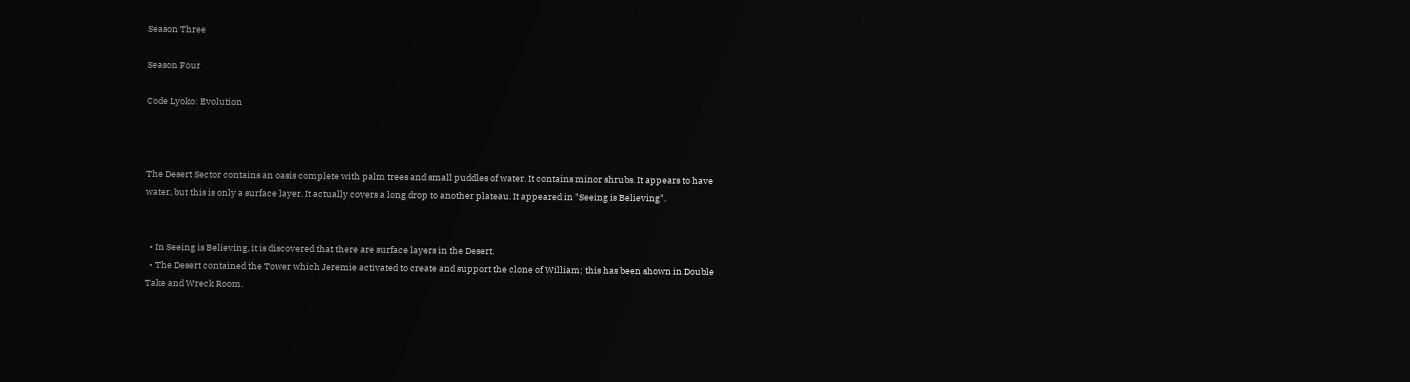Season Three

Season Four

Code Lyoko: Evolution



The Desert Sector contains an oasis complete with palm trees and small puddles of water. It contains minor shrubs. It appears to have water, but this is only a surface layer. It actually covers a long drop to another plateau. It appeared in "Seeing is Believing".


  • In Seeing is Believing, it is discovered that there are surface layers in the Desert.
  • The Desert contained the Tower which Jeremie activated to create and support the clone of William; this has been shown in Double Take and Wreck Room.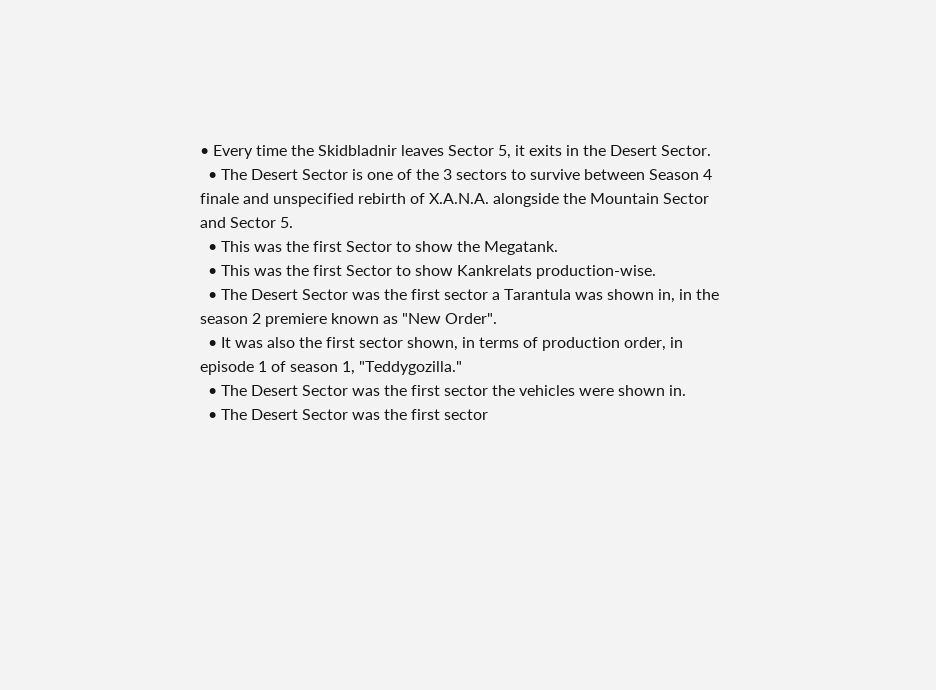• Every time the Skidbladnir leaves Sector 5, it exits in the Desert Sector.
  • The Desert Sector is one of the 3 sectors to survive between Season 4 finale and unspecified rebirth of X.A.N.A. alongside the Mountain Sector and Sector 5.
  • This was the first Sector to show the Megatank.
  • This was the first Sector to show Kankrelats production-wise.
  • The Desert Sector was the first sector a Tarantula was shown in, in the season 2 premiere known as "New Order".
  • It was also the first sector shown, in terms of production order, in episode 1 of season 1, "Teddygozilla."
  • The Desert Sector was the first sector the vehicles were shown in.
  • The Desert Sector was the first sector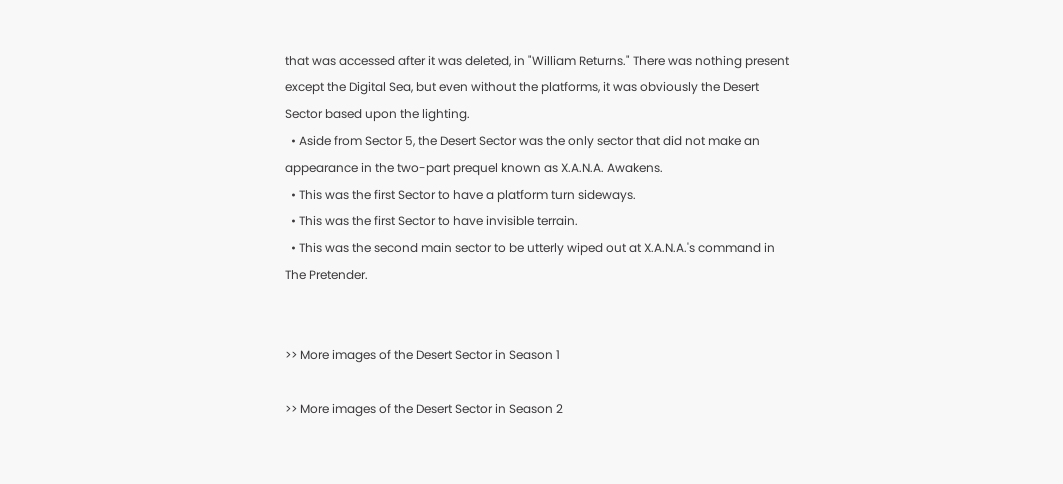that was accessed after it was deleted, in "William Returns." There was nothing present except the Digital Sea, but even without the platforms, it was obviously the Desert Sector based upon the lighting.
  • Aside from Sector 5, the Desert Sector was the only sector that did not make an appearance in the two-part prequel known as X.A.N.A. Awakens.
  • This was the first Sector to have a platform turn sideways.
  • This was the first Sector to have invisible terrain.
  • This was the second main sector to be utterly wiped out at X.A.N.A.'s command in The Pretender.


>> More images of the Desert Sector in Season 1

>> More images of the Desert Sector in Season 2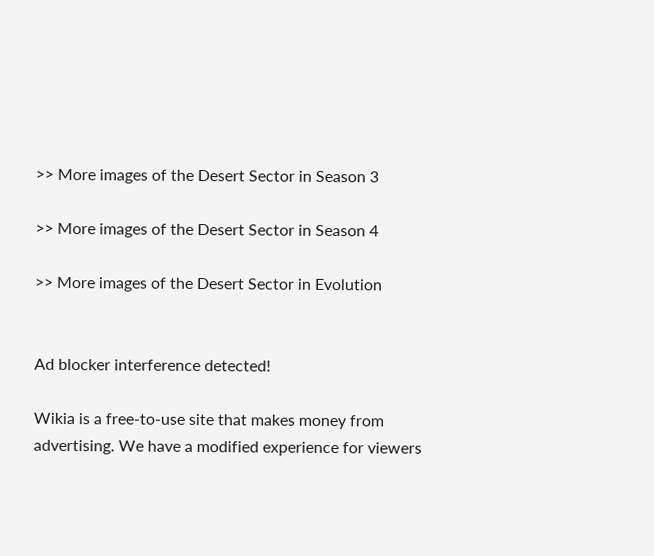>> More images of the Desert Sector in Season 3

>> More images of the Desert Sector in Season 4

>> More images of the Desert Sector in Evolution


Ad blocker interference detected!

Wikia is a free-to-use site that makes money from advertising. We have a modified experience for viewers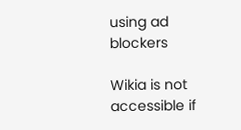using ad blockers

Wikia is not accessible if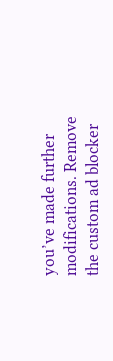you’ve made further modifications. Remove the custom ad blocker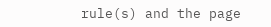rule(s) and the page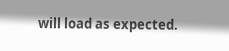will load as expected.